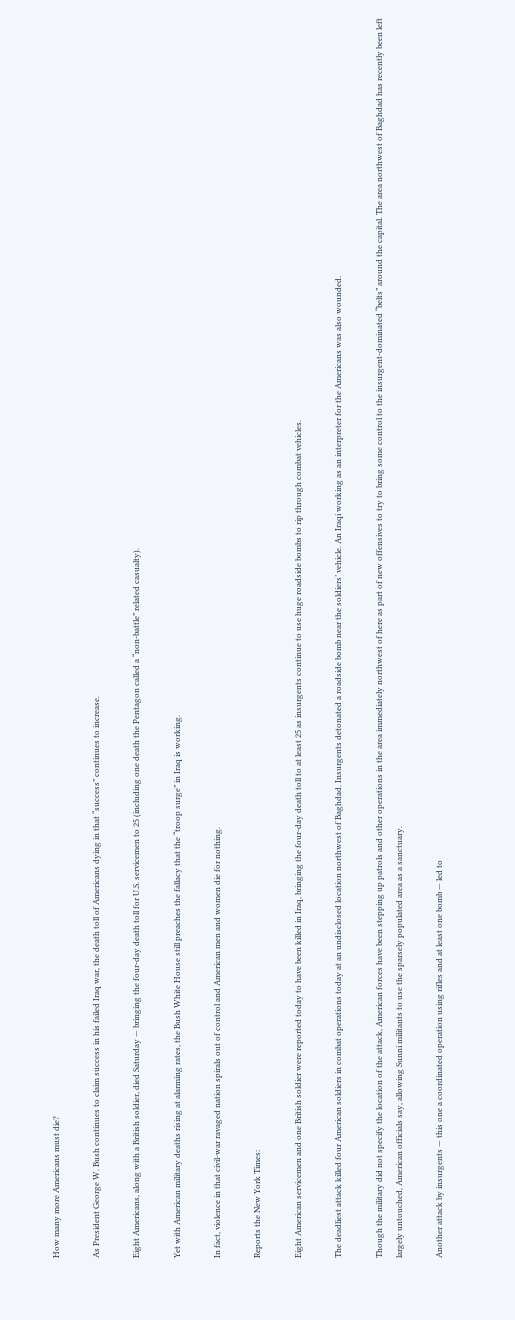How many more Americans must die?

As President George W. Bush continues to claim success in his failed Iraq war, the death toll of Americans dying in that “success” continues to increase.

Eight Americans, along with a British soldier, died Saturday — bringing the four-day death toll for U.S. servicemen to 25 (including one death the Pentagon called a “non-battle” related casualty).

Yet with American military deaths rising at alarming rates, the Bush White House still preaches the fallacy that the “troop surge” in Iraq is working.

In fact, violence in that civil-war ravaged nation spirals out of control and American men and women die for nothing.

Reports the New York Times:

Eight American servicemen and one British soldier were reported today to have been killed in Iraq, bringing the four-day death toll to at least 25 as insurgents continue to use huge roadside bombs to rip through combat vehicles.

The deadliest attack killed four American soldiers in combat operations today at an undisclosed location northwest of Baghdad. Insurgents detonated a roadside bomb near the soldiers’ vehicle. An Iraqi working as an interpreter for the Americans was also wounded.

Though the military did not specify the location of the attack, American forces have been stepping up patrols and other operations in the area immediately northwest of here as part of new offensives to try to bring some control to the insurgent-dominated “belts” around the capital. The area northwest of Baghdad has recently been left largely untouched, American officials say, allowing Sunni militants to use the sparsely populated area as a sanctuary.

Another attack by insurgents — this one a coordinated operation using rifles and at least one bomb — led to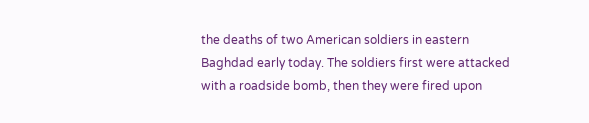the deaths of two American soldiers in eastern Baghdad early today. The soldiers first were attacked with a roadside bomb, then they were fired upon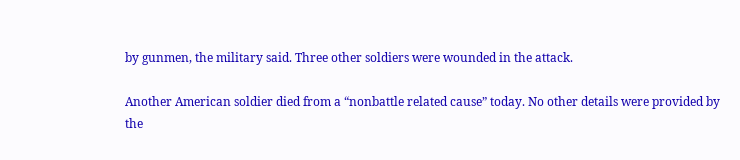by gunmen, the military said. Three other soldiers were wounded in the attack.

Another American soldier died from a “nonbattle related cause” today. No other details were provided by the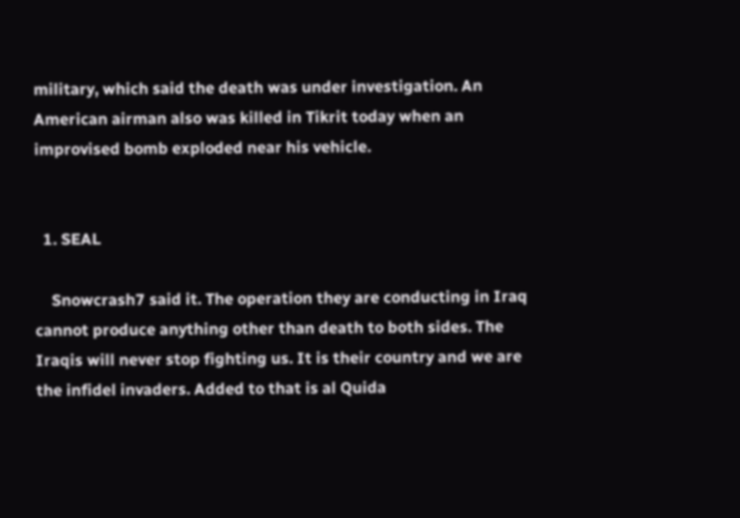military, which said the death was under investigation. An American airman also was killed in Tikrit today when an improvised bomb exploded near his vehicle.


  1. SEAL

    Snowcrash7 said it. The operation they are conducting in Iraq cannot produce anything other than death to both sides. The Iraqis will never stop fighting us. It is their country and we are the infidel invaders. Added to that is al Quida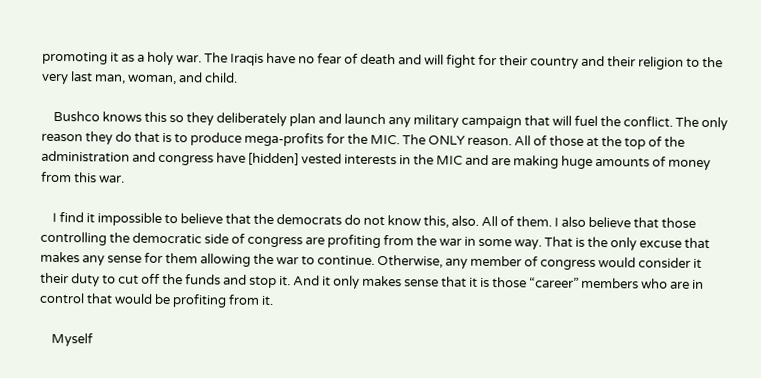promoting it as a holy war. The Iraqis have no fear of death and will fight for their country and their religion to the very last man, woman, and child.

    Bushco knows this so they deliberately plan and launch any military campaign that will fuel the conflict. The only reason they do that is to produce mega-profits for the MIC. The ONLY reason. All of those at the top of the administration and congress have [hidden] vested interests in the MIC and are making huge amounts of money from this war.

    I find it impossible to believe that the democrats do not know this, also. All of them. I also believe that those controlling the democratic side of congress are profiting from the war in some way. That is the only excuse that makes any sense for them allowing the war to continue. Otherwise, any member of congress would consider it their duty to cut off the funds and stop it. And it only makes sense that it is those “career” members who are in control that would be profiting from it.

    Myself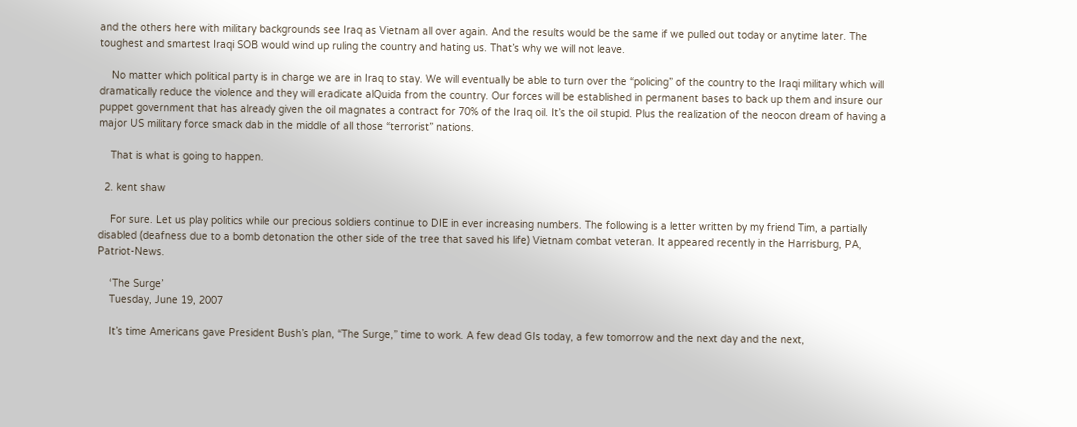and the others here with military backgrounds see Iraq as Vietnam all over again. And the results would be the same if we pulled out today or anytime later. The toughest and smartest Iraqi SOB would wind up ruling the country and hating us. That’s why we will not leave.

    No matter which political party is in charge we are in Iraq to stay. We will eventually be able to turn over the “policing” of the country to the Iraqi military which will dramatically reduce the violence and they will eradicate alQuida from the country. Our forces will be established in permanent bases to back up them and insure our puppet government that has already given the oil magnates a contract for 70% of the Iraq oil. It’s the oil stupid. Plus the realization of the neocon dream of having a major US military force smack dab in the middle of all those “terrorist” nations.

    That is what is going to happen.

  2. kent shaw

    For sure. Let us play politics while our precious soldiers continue to DIE in ever increasing numbers. The following is a letter written by my friend Tim, a partially disabled (deafness due to a bomb detonation the other side of the tree that saved his life) Vietnam combat veteran. It appeared recently in the Harrisburg, PA, Patriot-News.

    ‘The Surge’
    Tuesday, June 19, 2007

    It’s time Americans gave President Bush’s plan, “The Surge,” time to work. A few dead GIs today, a few tomorrow and the next day and the next,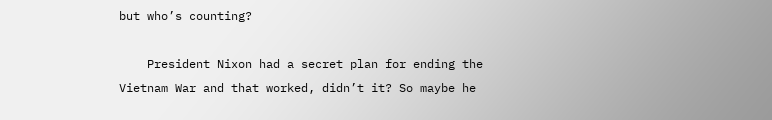but who’s counting?

    President Nixon had a secret plan for ending the Vietnam War and that worked, didn’t it? So maybe he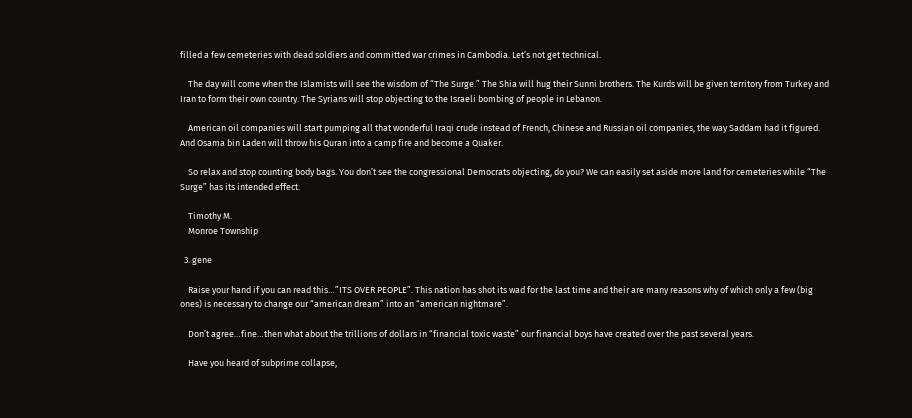filled a few cemeteries with dead soldiers and committed war crimes in Cambodia. Let’s not get technical.

    The day will come when the Islamists will see the wisdom of “The Surge.” The Shia will hug their Sunni brothers. The Kurds will be given territory from Turkey and Iran to form their own country. The Syrians will stop objecting to the Israeli bombing of people in Lebanon.

    American oil companies will start pumping all that wonderful Iraqi crude instead of French, Chinese and Russian oil companies, the way Saddam had it figured. And Osama bin Laden will throw his Quran into a camp fire and become a Quaker.

    So relax and stop counting body bags. You don’t see the congressional Democrats objecting, do you? We can easily set aside more land for cemeteries while “The Surge” has its intended effect.

    Timothy M.
    Monroe Township

  3. gene

    Raise your hand if you can read this…”ITS OVER PEOPLE”. This nation has shot its wad for the last time and their are many reasons why of which only a few (big ones) is necessary to change our “american dream” into an “american nightmare”.

    Don’t agree…fine…then what about the trillions of dollars in “financial toxic waste” our financial boys have created over the past several years.

    Have you heard of subprime collapse,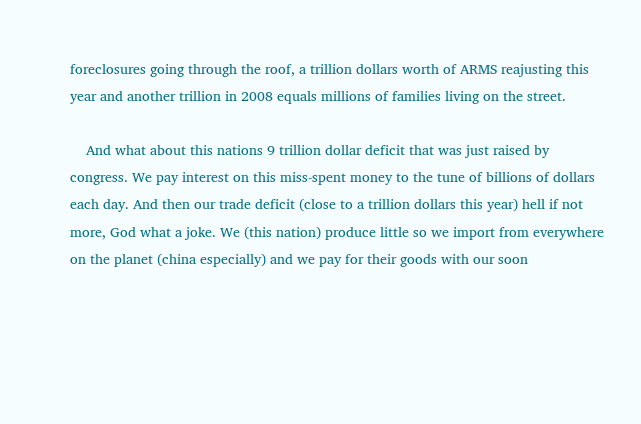foreclosures going through the roof, a trillion dollars worth of ARMS reajusting this year and another trillion in 2008 equals millions of families living on the street.

    And what about this nations 9 trillion dollar deficit that was just raised by congress. We pay interest on this miss-spent money to the tune of billions of dollars each day. And then our trade deficit (close to a trillion dollars this year) hell if not more, God what a joke. We (this nation) produce little so we import from everywhere on the planet (china especially) and we pay for their goods with our soon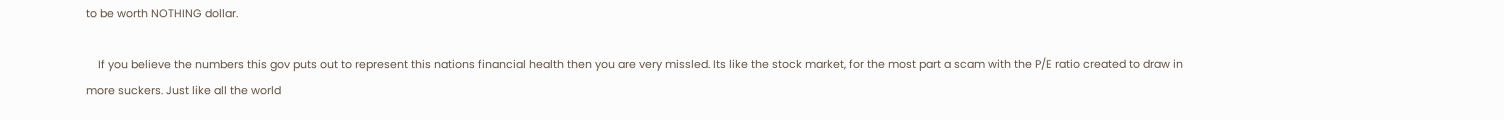to be worth NOTHING dollar.

    If you believe the numbers this gov puts out to represent this nations financial health then you are very missled. Its like the stock market, for the most part a scam with the P/E ratio created to draw in more suckers. Just like all the world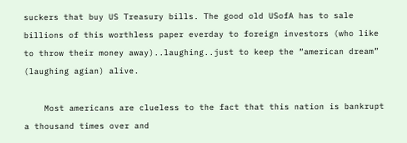suckers that buy US Treasury bills. The good old USofA has to sale billions of this worthless paper everday to foreign investors (who like to throw their money away)..laughing..just to keep the “american dream” (laughing agian) alive.

    Most americans are clueless to the fact that this nation is bankrupt a thousand times over and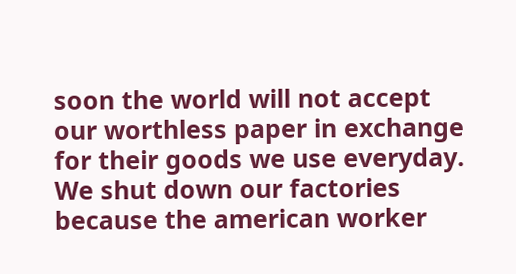soon the world will not accept our worthless paper in exchange for their goods we use everyday. We shut down our factories because the american worker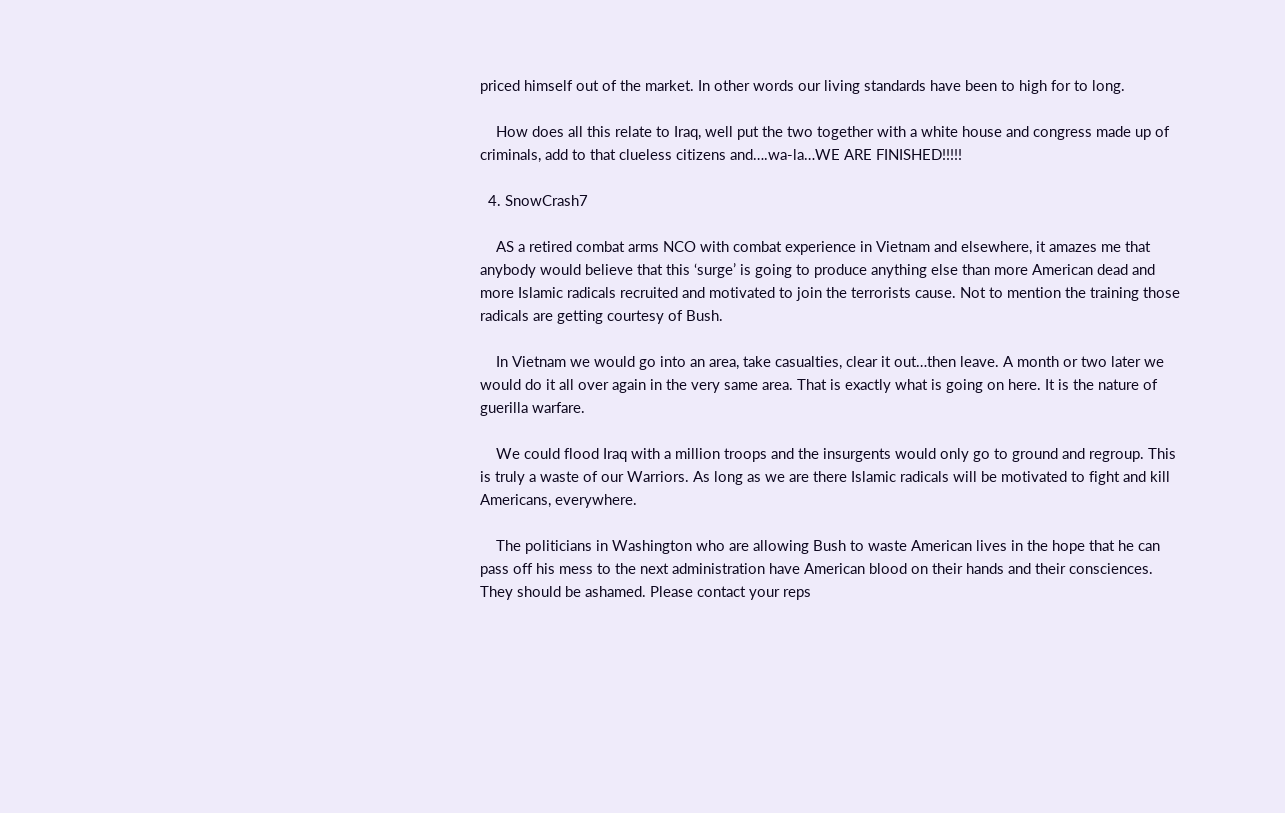priced himself out of the market. In other words our living standards have been to high for to long.

    How does all this relate to Iraq, well put the two together with a white house and congress made up of criminals, add to that clueless citizens and….wa-la…WE ARE FINISHED!!!!!

  4. SnowCrash7

    AS a retired combat arms NCO with combat experience in Vietnam and elsewhere, it amazes me that anybody would believe that this ‘surge’ is going to produce anything else than more American dead and more Islamic radicals recruited and motivated to join the terrorists cause. Not to mention the training those radicals are getting courtesy of Bush.

    In Vietnam we would go into an area, take casualties, clear it out…then leave. A month or two later we would do it all over again in the very same area. That is exactly what is going on here. It is the nature of guerilla warfare.

    We could flood Iraq with a million troops and the insurgents would only go to ground and regroup. This is truly a waste of our Warriors. As long as we are there Islamic radicals will be motivated to fight and kill Americans, everywhere.

    The politicians in Washington who are allowing Bush to waste American lives in the hope that he can pass off his mess to the next administration have American blood on their hands and their consciences. They should be ashamed. Please contact your reps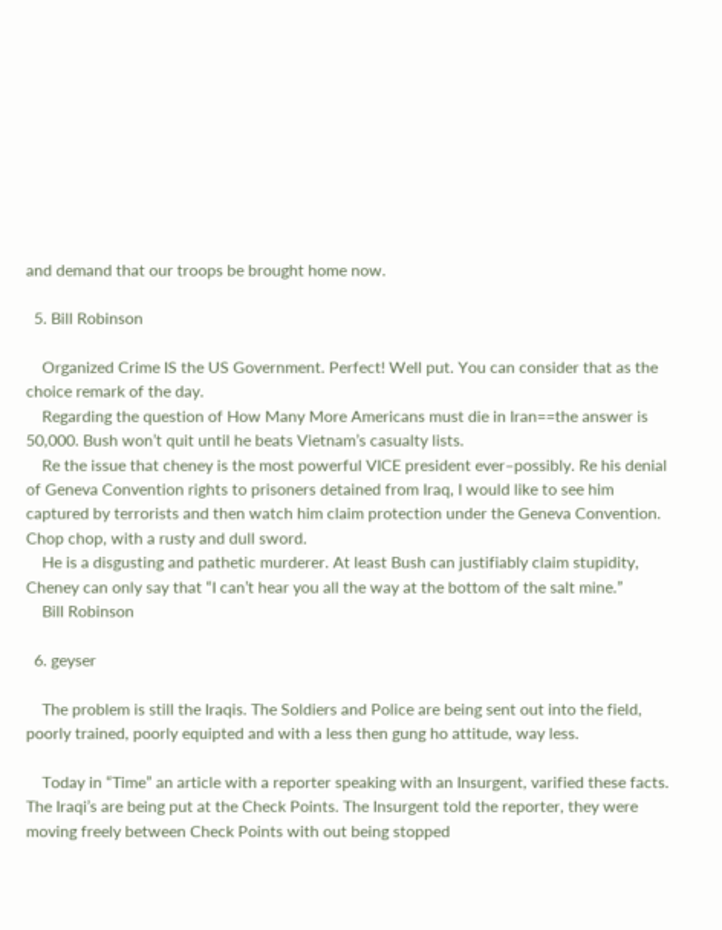and demand that our troops be brought home now.

  5. Bill Robinson

    Organized Crime IS the US Government. Perfect! Well put. You can consider that as the choice remark of the day.
    Regarding the question of How Many More Americans must die in Iran==the answer is 50,000. Bush won’t quit until he beats Vietnam’s casualty lists.
    Re the issue that cheney is the most powerful VICE president ever–possibly. Re his denial of Geneva Convention rights to prisoners detained from Iraq, I would like to see him captured by terrorists and then watch him claim protection under the Geneva Convention. Chop chop, with a rusty and dull sword.
    He is a disgusting and pathetic murderer. At least Bush can justifiably claim stupidity, Cheney can only say that “I can’t hear you all the way at the bottom of the salt mine.”
    Bill Robinson

  6. geyser

    The problem is still the Iraqis. The Soldiers and Police are being sent out into the field, poorly trained, poorly equipted and with a less then gung ho attitude, way less.

    Today in “Time” an article with a reporter speaking with an Insurgent, varified these facts. The Iraqi’s are being put at the Check Points. The Insurgent told the reporter, they were moving freely between Check Points with out being stopped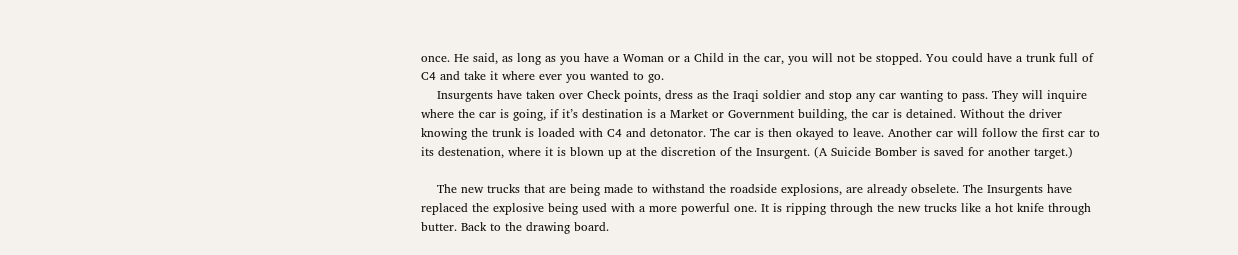once. He said, as long as you have a Woman or a Child in the car, you will not be stopped. You could have a trunk full of C4 and take it where ever you wanted to go.
    Insurgents have taken over Check points, dress as the Iraqi soldier and stop any car wanting to pass. They will inquire where the car is going, if it’s destination is a Market or Government building, the car is detained. Without the driver knowing the trunk is loaded with C4 and detonator. The car is then okayed to leave. Another car will follow the first car to its destenation, where it is blown up at the discretion of the Insurgent. (A Suicide Bomber is saved for another target.)

    The new trucks that are being made to withstand the roadside explosions, are already obselete. The Insurgents have replaced the explosive being used with a more powerful one. It is ripping through the new trucks like a hot knife through butter. Back to the drawing board.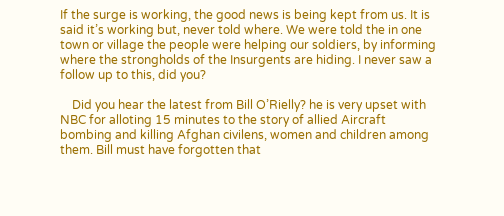If the surge is working, the good news is being kept from us. It is said it’s working but, never told where. We were told the in one town or village the people were helping our soldiers, by informing where the strongholds of the Insurgents are hiding. I never saw a follow up to this, did you?

    Did you hear the latest from Bill O’Rielly? he is very upset with NBC for alloting 15 minutes to the story of allied Aircraft bombing and killing Afghan civilens, women and children among them. Bill must have forgotten that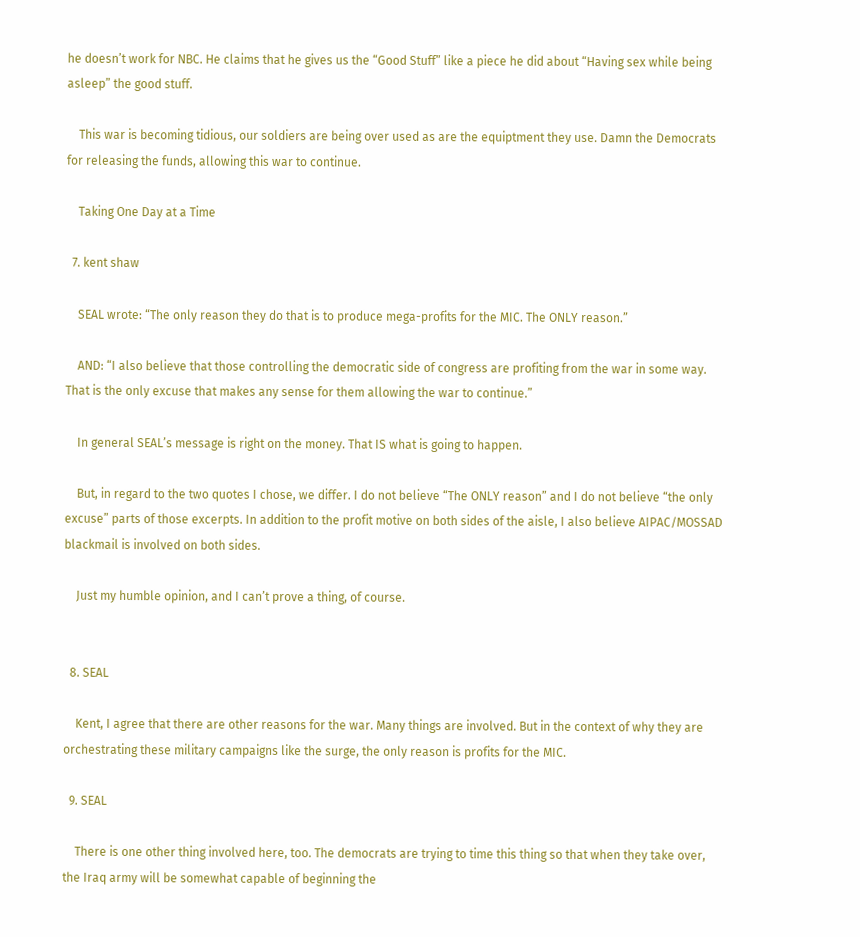he doesn’t work for NBC. He claims that he gives us the “Good Stuff” like a piece he did about “Having sex while being asleep” the good stuff.

    This war is becoming tidious, our soldiers are being over used as are the equiptment they use. Damn the Democrats for releasing the funds, allowing this war to continue.

    Taking One Day at a Time

  7. kent shaw

    SEAL wrote: “The only reason they do that is to produce mega-profits for the MIC. The ONLY reason.”

    AND: “I also believe that those controlling the democratic side of congress are profiting from the war in some way. That is the only excuse that makes any sense for them allowing the war to continue.”

    In general SEAL’s message is right on the money. That IS what is going to happen.

    But, in regard to the two quotes I chose, we differ. I do not believe “The ONLY reason” and I do not believe “the only excuse” parts of those excerpts. In addition to the profit motive on both sides of the aisle, I also believe AIPAC/MOSSAD blackmail is involved on both sides.

    Just my humble opinion, and I can’t prove a thing, of course.


  8. SEAL

    Kent, I agree that there are other reasons for the war. Many things are involved. But in the context of why they are orchestrating these military campaigns like the surge, the only reason is profits for the MIC.

  9. SEAL

    There is one other thing involved here, too. The democrats are trying to time this thing so that when they take over, the Iraq army will be somewhat capable of beginning the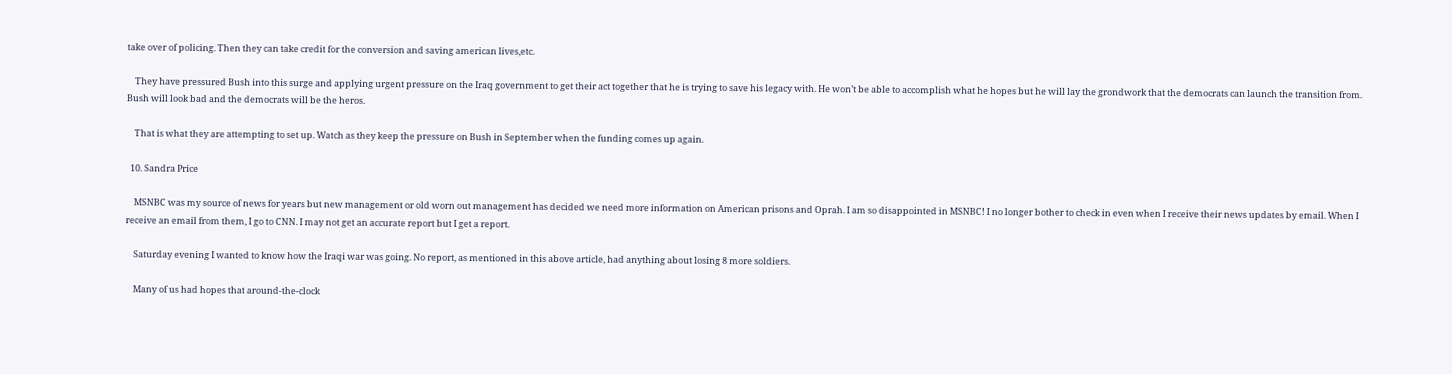take over of policing. Then they can take credit for the conversion and saving american lives,etc.

    They have pressured Bush into this surge and applying urgent pressure on the Iraq government to get their act together that he is trying to save his legacy with. He won’t be able to accomplish what he hopes but he will lay the grondwork that the democrats can launch the transition from. Bush will look bad and the democrats will be the heros.

    That is what they are attempting to set up. Watch as they keep the pressure on Bush in September when the funding comes up again.

  10. Sandra Price

    MSNBC was my source of news for years but new management or old worn out management has decided we need more information on American prisons and Oprah. I am so disappointed in MSNBC! I no longer bother to check in even when I receive their news updates by email. When I receive an email from them, I go to CNN. I may not get an accurate report but I get a report.

    Saturday evening I wanted to know how the Iraqi war was going. No report, as mentioned in this above article, had anything about losing 8 more soldiers.

    Many of us had hopes that around-the-clock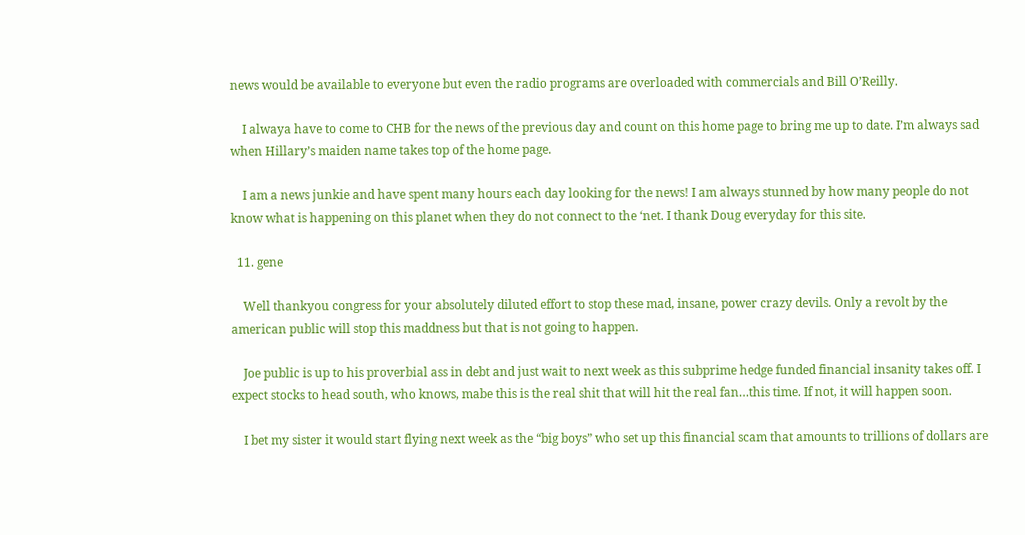news would be available to everyone but even the radio programs are overloaded with commercials and Bill O’Reilly.

    I alwaya have to come to CHB for the news of the previous day and count on this home page to bring me up to date. I’m always sad when Hillary’s maiden name takes top of the home page.

    I am a news junkie and have spent many hours each day looking for the news! I am always stunned by how many people do not know what is happening on this planet when they do not connect to the ‘net. I thank Doug everyday for this site.

  11. gene

    Well thankyou congress for your absolutely diluted effort to stop these mad, insane, power crazy devils. Only a revolt by the american public will stop this maddness but that is not going to happen.

    Joe public is up to his proverbial ass in debt and just wait to next week as this subprime hedge funded financial insanity takes off. I expect stocks to head south, who knows, mabe this is the real shit that will hit the real fan…this time. If not, it will happen soon.

    I bet my sister it would start flying next week as the “big boys” who set up this financial scam that amounts to trillions of dollars are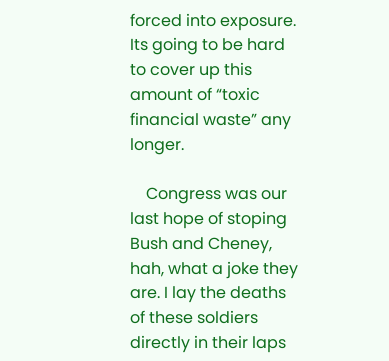forced into exposure. Its going to be hard to cover up this amount of “toxic financial waste” any longer.

    Congress was our last hope of stoping Bush and Cheney, hah, what a joke they are. I lay the deaths of these soldiers directly in their laps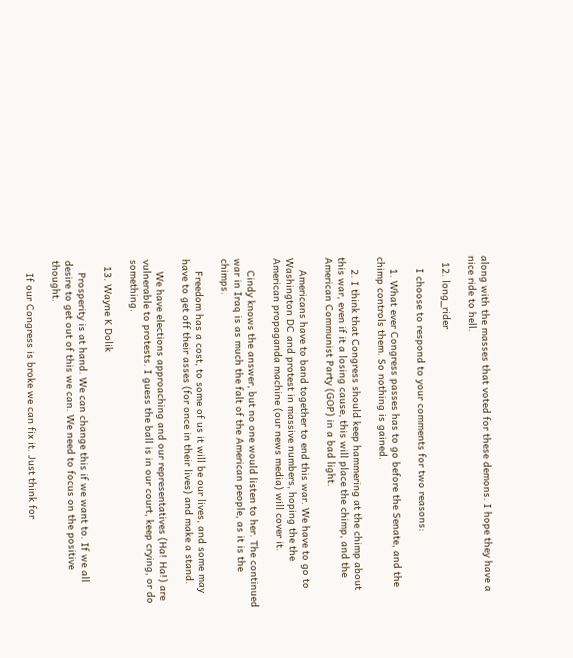along with the masses that voted for these demons. I hope they have a nice ride to hell.

  12. long_rider

    I choose to respond to your comments for two reasons:

    1. What ever Congress passes has to go before the Senate, and the chimp controls them. So nothing is gained.

    2. I think that Congress should keep hammering at the chimp about this war, even if it a losing cause, this will place the chimp, and the American Communist Party (GOP) in a bad light.

    Americans have to band together to end this war. We have to go to Washington DC and protest in massive numbers, hoping the the American propaganda machine (our news media) will cover it.

    Cindy knows the answer, but no one would listen to her. The continued war in Iraq is as much the falt of the American people, as it is the chimps.

    Freedom has a cost, to some of us it will be our lives, and some may have to get off their asses (for once in their lives) and make a stand.

    We have elections approaching and our representatives (Ha! Ha!) are vulnerable to protests. I guess the ball is in our court, keep crying, or do something.

  13. Wayne K Dolik

    Prosperity is at hand. We can change this if we want to. If we all desire to get out of this we can. We need to focus on the positive thought.

    If our Congress is broke we can fix it. Just think for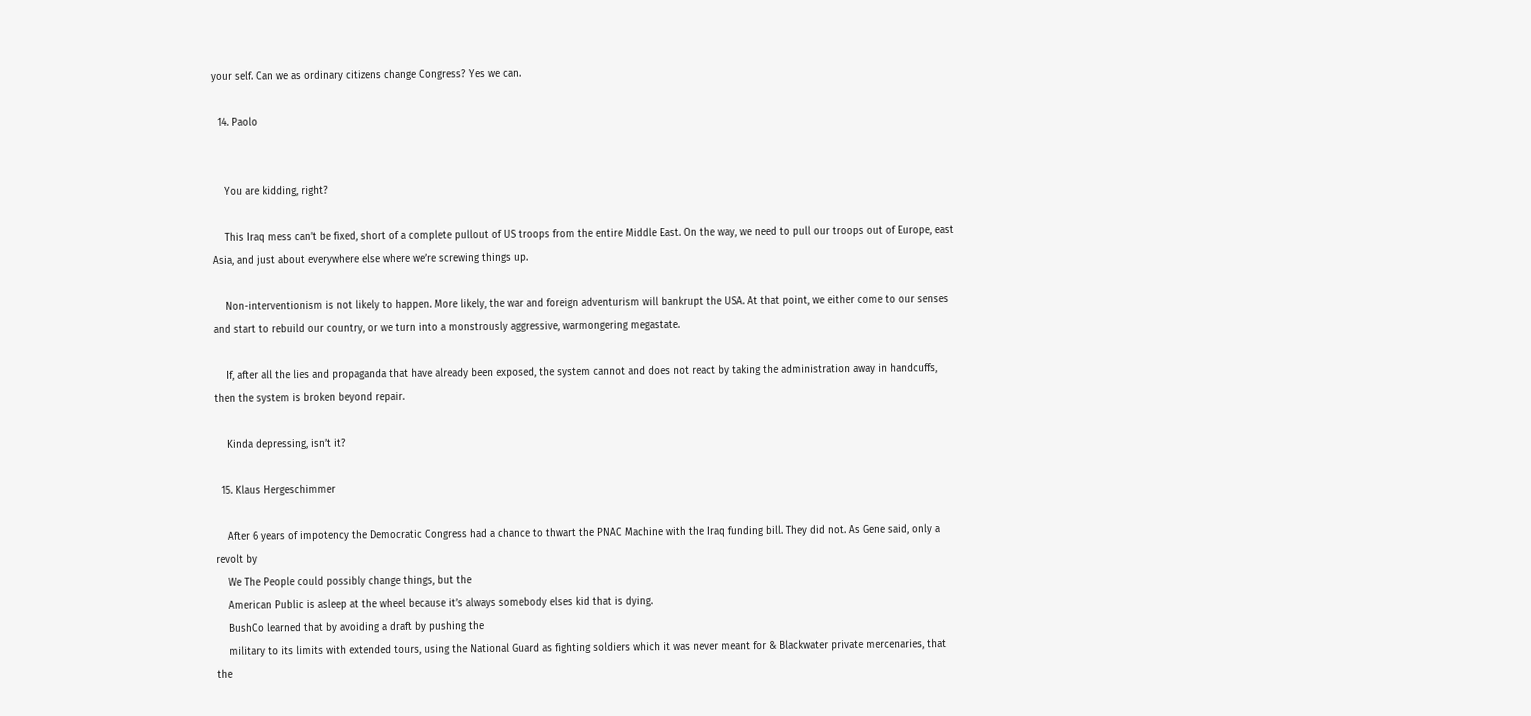your self. Can we as ordinary citizens change Congress? Yes we can.

  14. Paolo


    You are kidding, right?

    This Iraq mess can’t be fixed, short of a complete pullout of US troops from the entire Middle East. On the way, we need to pull our troops out of Europe, east Asia, and just about everywhere else where we’re screwing things up.

    Non-interventionism is not likely to happen. More likely, the war and foreign adventurism will bankrupt the USA. At that point, we either come to our senses and start to rebuild our country, or we turn into a monstrously aggressive, warmongering megastate.

    If, after all the lies and propaganda that have already been exposed, the system cannot and does not react by taking the administration away in handcuffs, then the system is broken beyond repair.

    Kinda depressing, isn’t it?

  15. Klaus Hergeschimmer

    After 6 years of impotency the Democratic Congress had a chance to thwart the PNAC Machine with the Iraq funding bill. They did not. As Gene said, only a revolt by
    We The People could possibly change things, but the
    American Public is asleep at the wheel because it’s always somebody elses kid that is dying.
    BushCo learned that by avoiding a draft by pushing the
    military to its limits with extended tours, using the National Guard as fighting soldiers which it was never meant for & Blackwater private mercenaries, that the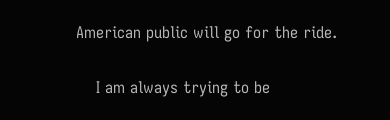American public will go for the ride.

    I am always trying to be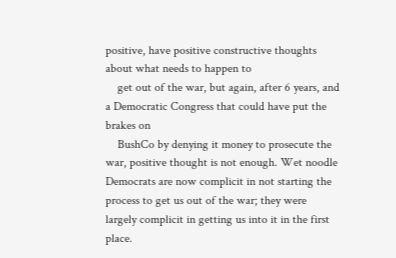positive, have positive constructive thoughts about what needs to happen to
    get out of the war, but again, after 6 years, and a Democratic Congress that could have put the brakes on
    BushCo by denying it money to prosecute the war, positive thought is not enough. Wet noodle Democrats are now complicit in not starting the process to get us out of the war; they were largely complicit in getting us into it in the first place.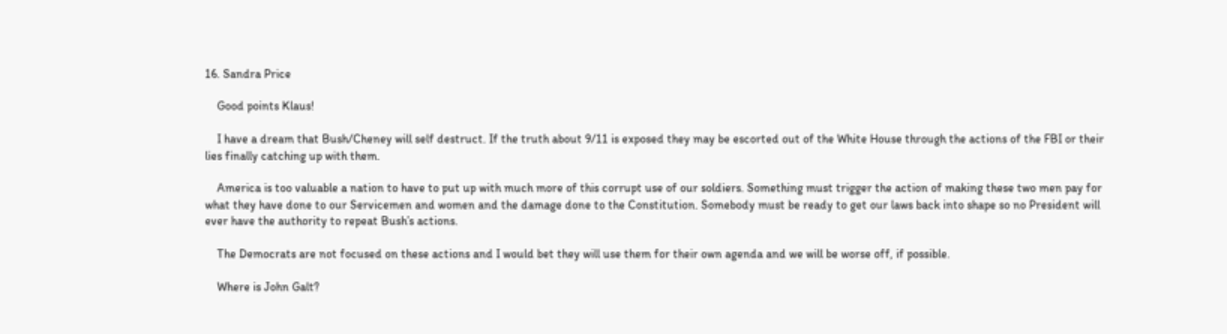16. Sandra Price

    Good points Klaus!

    I have a dream that Bush/Cheney will self destruct. If the truth about 9/11 is exposed they may be escorted out of the White House through the actions of the FBI or their lies finally catching up with them.

    America is too valuable a nation to have to put up with much more of this corrupt use of our soldiers. Something must trigger the action of making these two men pay for what they have done to our Servicemen and women and the damage done to the Constitution. Somebody must be ready to get our laws back into shape so no President will ever have the authority to repeat Bush’s actions.

    The Democrats are not focused on these actions and I would bet they will use them for their own agenda and we will be worse off, if possible.

    Where is John Galt?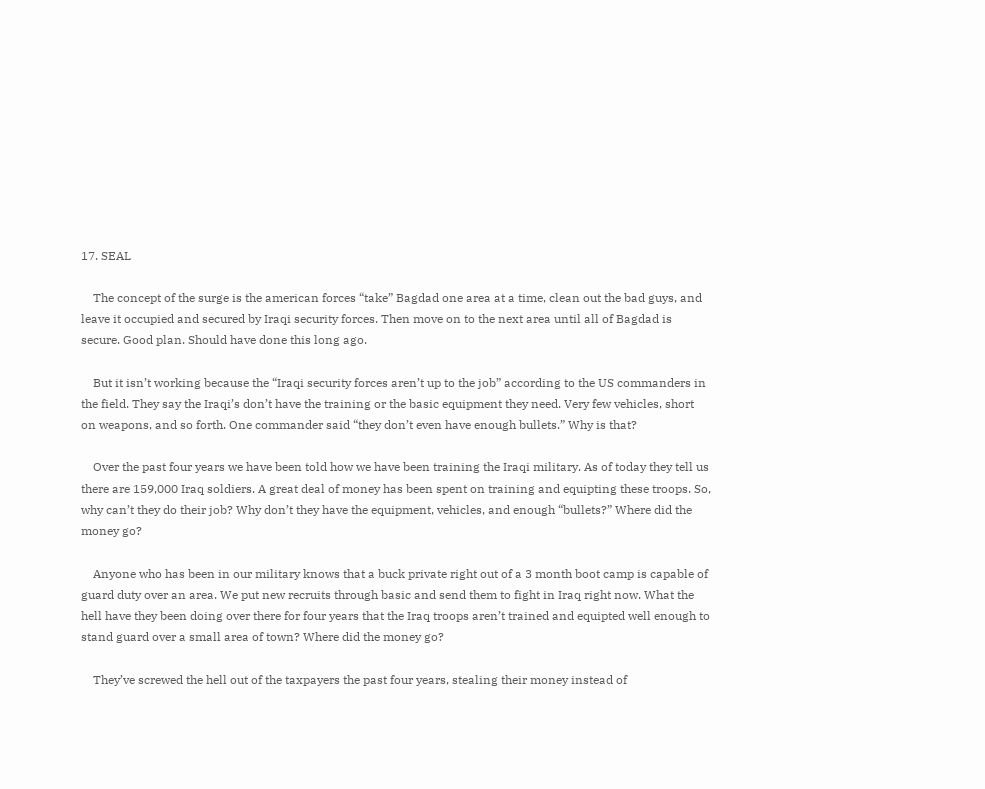17. SEAL

    The concept of the surge is the american forces “take” Bagdad one area at a time, clean out the bad guys, and leave it occupied and secured by Iraqi security forces. Then move on to the next area until all of Bagdad is secure. Good plan. Should have done this long ago.

    But it isn’t working because the “Iraqi security forces aren’t up to the job” according to the US commanders in the field. They say the Iraqi’s don’t have the training or the basic equipment they need. Very few vehicles, short on weapons, and so forth. One commander said “they don’t even have enough bullets.” Why is that?

    Over the past four years we have been told how we have been training the Iraqi military. As of today they tell us there are 159,000 Iraq soldiers. A great deal of money has been spent on training and equipting these troops. So, why can’t they do their job? Why don’t they have the equipment, vehicles, and enough “bullets?” Where did the money go?

    Anyone who has been in our military knows that a buck private right out of a 3 month boot camp is capable of guard duty over an area. We put new recruits through basic and send them to fight in Iraq right now. What the hell have they been doing over there for four years that the Iraq troops aren’t trained and equipted well enough to stand guard over a small area of town? Where did the money go?

    They’ve screwed the hell out of the taxpayers the past four years, stealing their money instead of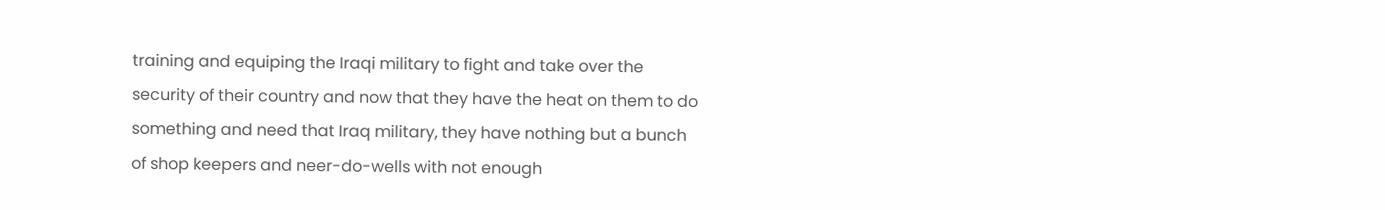training and equiping the Iraqi military to fight and take over the security of their country and now that they have the heat on them to do something and need that Iraq military, they have nothing but a bunch of shop keepers and neer-do-wells with not enough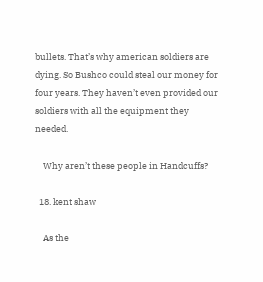bullets. That’s why american soldiers are dying. So Bushco could steal our money for four years. They haven’t even provided our soldiers with all the equipment they needed.

    Why aren’t these people in Handcuffs?

  18. kent shaw

    As the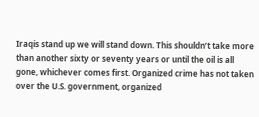Iraqis stand up we will stand down. This shouldn’t take more than another sixty or seventy years or until the oil is all gone, whichever comes first. Organized crime has not taken over the U.S. government, organized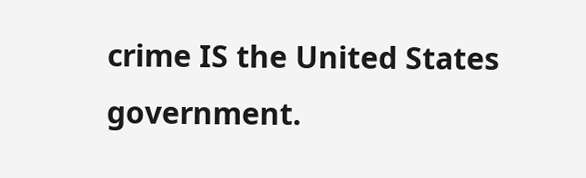crime IS the United States government.